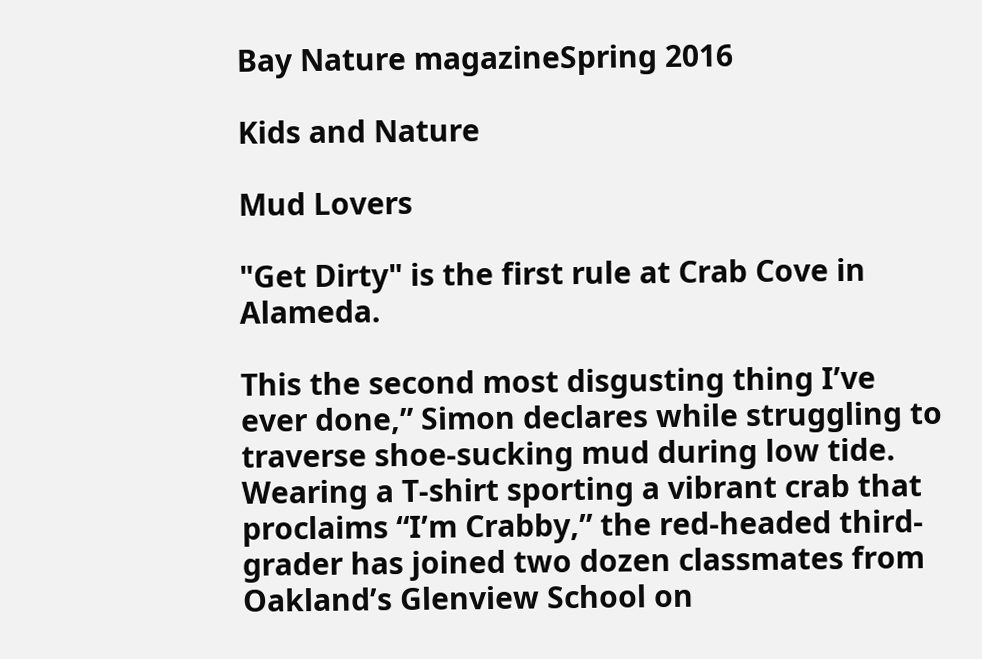Bay Nature magazineSpring 2016

Kids and Nature

Mud Lovers

"Get Dirty" is the first rule at Crab Cove in Alameda.

This the second most disgusting thing I’ve ever done,” Simon declares while struggling to traverse shoe-sucking mud during low tide. Wearing a T-shirt sporting a vibrant crab that proclaims “I’m Crabby,” the red-headed third-grader has joined two dozen classmates from Oakland’s Glenview School on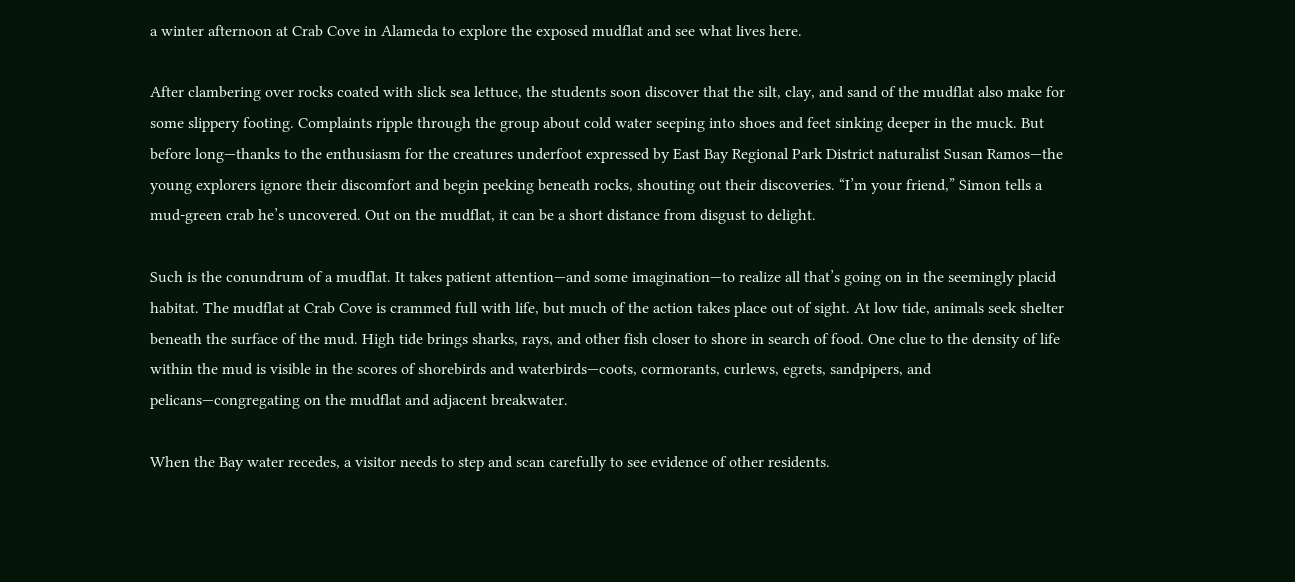a winter afternoon at Crab Cove in Alameda to explore the exposed mudflat and see what lives here.

After clambering over rocks coated with slick sea lettuce, the students soon discover that the silt, clay, and sand of the mudflat also make for some slippery footing. Complaints ripple through the group about cold water seeping into shoes and feet sinking deeper in the muck. But before long—thanks to the enthusiasm for the creatures underfoot expressed by East Bay Regional Park District naturalist Susan Ramos—the young explorers ignore their discomfort and begin peeking beneath rocks, shouting out their discoveries. “I’m your friend,” Simon tells a mud-green crab he’s uncovered. Out on the mudflat, it can be a short distance from disgust to delight.

Such is the conundrum of a mudflat. It takes patient attention—and some imagination—to realize all that’s going on in the seemingly placid habitat. The mudflat at Crab Cove is crammed full with life, but much of the action takes place out of sight. At low tide, animals seek shelter beneath the surface of the mud. High tide brings sharks, rays, and other fish closer to shore in search of food. One clue to the density of life within the mud is visible in the scores of shorebirds and waterbirds—coots, cormorants, curlews, egrets, sandpipers, and pelicans—congregating on the mudflat and adjacent breakwater.

When the Bay water recedes, a visitor needs to step and scan carefully to see evidence of other residents.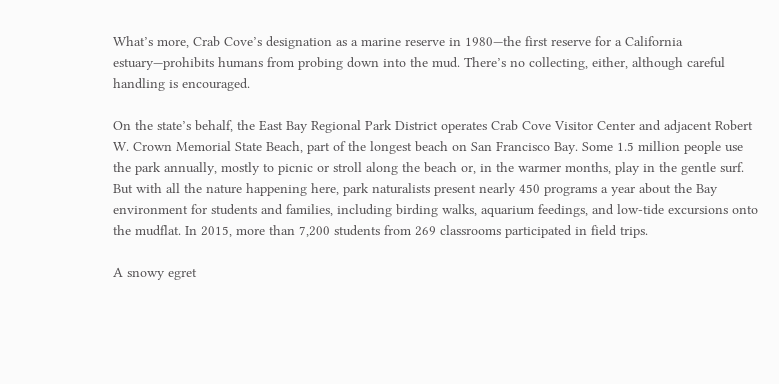What’s more, Crab Cove’s designation as a marine reserve in 1980—the first reserve for a California estuary—prohibits humans from probing down into the mud. There’s no collecting, either, although careful handling is encouraged.

On the state’s behalf, the East Bay Regional Park District operates Crab Cove Visitor Center and adjacent Robert W. Crown Memorial State Beach, part of the longest beach on San Francisco Bay. Some 1.5 million people use the park annually, mostly to picnic or stroll along the beach or, in the warmer months, play in the gentle surf. But with all the nature happening here, park naturalists present nearly 450 programs a year about the Bay environment for students and families, including birding walks, aquarium feedings, and low-tide excursions onto the mudflat. In 2015, more than 7,200 students from 269 classrooms participated in field trips.

A snowy egret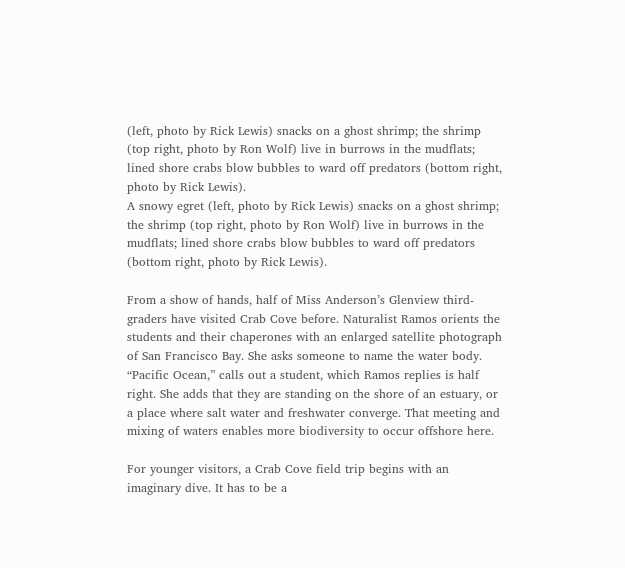(left, photo by Rick Lewis) snacks on a ghost shrimp; the shrimp (top right, photo by Ron Wolf) live in burrows in the mudflats; lined shore crabs blow bubbles to ward off predators (bottom right, photo by Rick Lewis).
A snowy egret (left, photo by Rick Lewis) snacks on a ghost shrimp; the shrimp (top right, photo by Ron Wolf) live in burrows in the mudflats; lined shore crabs blow bubbles to ward off predators (bottom right, photo by Rick Lewis).

From a show of hands, half of Miss Anderson’s Glenview third-graders have visited Crab Cove before. Naturalist Ramos orients the students and their chaperones with an enlarged satellite photograph of San Francisco Bay. She asks someone to name the water body. “Pacific Ocean,” calls out a student, which Ramos replies is half right. She adds that they are standing on the shore of an estuary, or a place where salt water and freshwater converge. That meeting and mixing of waters enables more biodiversity to occur offshore here.

For younger visitors, a Crab Cove field trip begins with an imaginary dive. It has to be a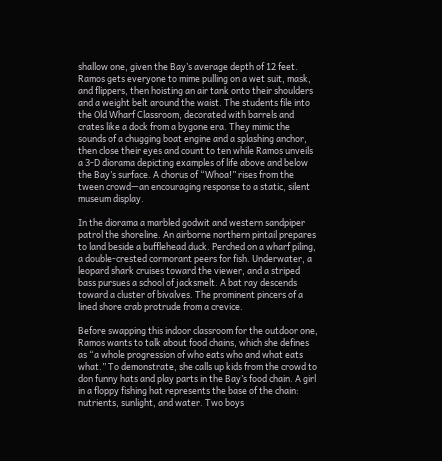shallow one, given the Bay’s average depth of 12 feet. Ramos gets everyone to mime pulling on a wet suit, mask, and flippers, then hoisting an air tank onto their shoulders and a weight belt around the waist. The students file into the Old Wharf Classroom, decorated with barrels and crates like a dock from a bygone era. They mimic the sounds of a chugging boat engine and a splashing anchor, then close their eyes and count to ten while Ramos unveils a 3-D diorama depicting examples of life above and below the Bay’s surface. A chorus of “Whoa!” rises from the tween crowd—an encouraging response to a static, silent museum display.

In the diorama a marbled godwit and western sandpiper patrol the shoreline. An airborne northern pintail prepares to land beside a bufflehead duck. Perched on a wharf piling, a double-crested cormorant peers for fish. Underwater, a leopard shark cruises toward the viewer, and a striped bass pursues a school of jacksmelt. A bat ray descends toward a cluster of bivalves. The prominent pincers of a lined shore crab protrude from a crevice.

Before swapping this indoor classroom for the outdoor one, Ramos wants to talk about food chains, which she defines as “a whole progression of who eats who and what eats what.” To demonstrate, she calls up kids from the crowd to don funny hats and play parts in the Bay’s food chain. A girl in a floppy fishing hat represents the base of the chain: nutrients, sunlight, and water. Two boys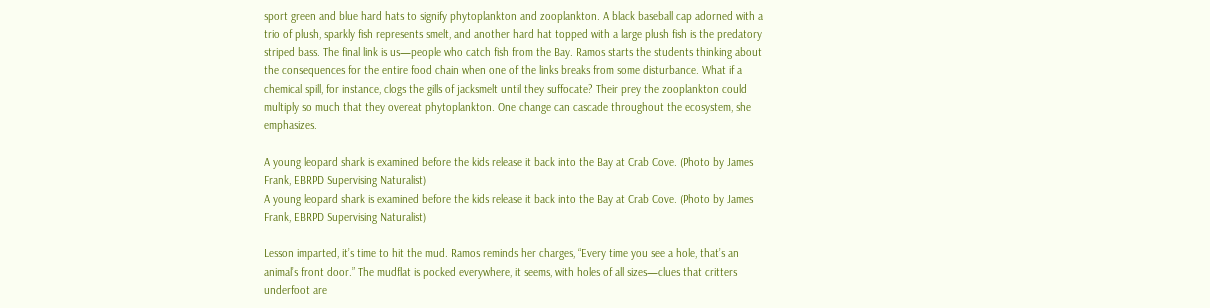sport green and blue hard hats to signify phytoplankton and zooplankton. A black baseball cap adorned with a trio of plush, sparkly fish represents smelt, and another hard hat topped with a large plush fish is the predatory striped bass. The final link is us—people who catch fish from the Bay. Ramos starts the students thinking about the consequences for the entire food chain when one of the links breaks from some disturbance. What if a chemical spill, for instance, clogs the gills of jacksmelt until they suffocate? Their prey the zooplankton could multiply so much that they overeat phytoplankton. One change can cascade throughout the ecosystem, she emphasizes.

A young leopard shark is examined before the kids release it back into the Bay at Crab Cove. (Photo by James Frank, EBRPD Supervising Naturalist)
A young leopard shark is examined before the kids release it back into the Bay at Crab Cove. (Photo by James Frank, EBRPD Supervising Naturalist)

Lesson imparted, it’s time to hit the mud. Ramos reminds her charges, “Every time you see a hole, that’s an animal’s front door.” The mudflat is pocked everywhere, it seems, with holes of all sizes—clues that critters underfoot are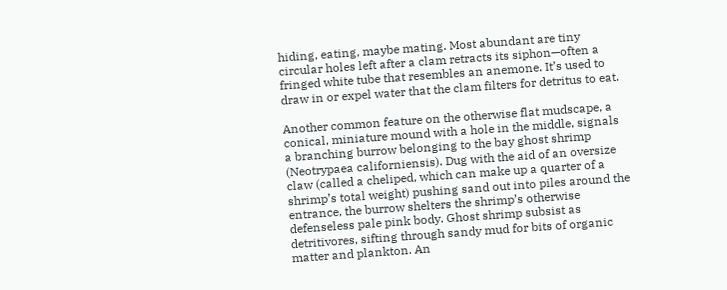hiding, eating, maybe mating. Most abundant are tiny circular holes left after a clam retracts its siphon—often a fringed white tube that resembles an anemone. It’s used to draw in or expel water that the clam filters for detritus to eat.

Another common feature on the otherwise flat mudscape, a conical, miniature mound with a hole in the middle, signals a branching burrow belonging to the bay ghost shrimp (Neotrypaea californiensis). Dug with the aid of an oversize claw (called a cheliped, which can make up a quarter of a shrimp’s total weight) pushing sand out into piles around the entrance, the burrow shelters the shrimp’s otherwise defenseless pale pink body. Ghost shrimp subsist as detritivores, sifting through sandy mud for bits of organic matter and plankton. An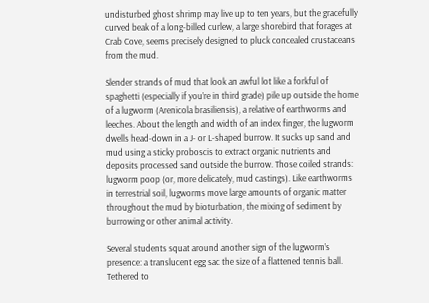undisturbed ghost shrimp may live up to ten years, but the gracefully curved beak of a long-billed curlew, a large shorebird that forages at Crab Cove, seems precisely designed to pluck concealed crustaceans from the mud.

Slender strands of mud that look an awful lot like a forkful of spaghetti (especially if you’re in third grade) pile up outside the home of a lugworm (Arenicola brasiliensis), a relative of earthworms and leeches. About the length and width of an index finger, the lugworm dwells head-down in a J- or L-shaped burrow. It sucks up sand and mud using a sticky proboscis to extract organic nutrients and deposits processed sand outside the burrow. Those coiled strands: lugworm poop (or, more delicately, mud castings). Like earthworms in terrestrial soil, lugworms move large amounts of organic matter throughout the mud by bioturbation, the mixing of sediment by burrowing or other animal activity.

Several students squat around another sign of the lugworm’s presence: a translucent egg sac the size of a flattened tennis ball. Tethered to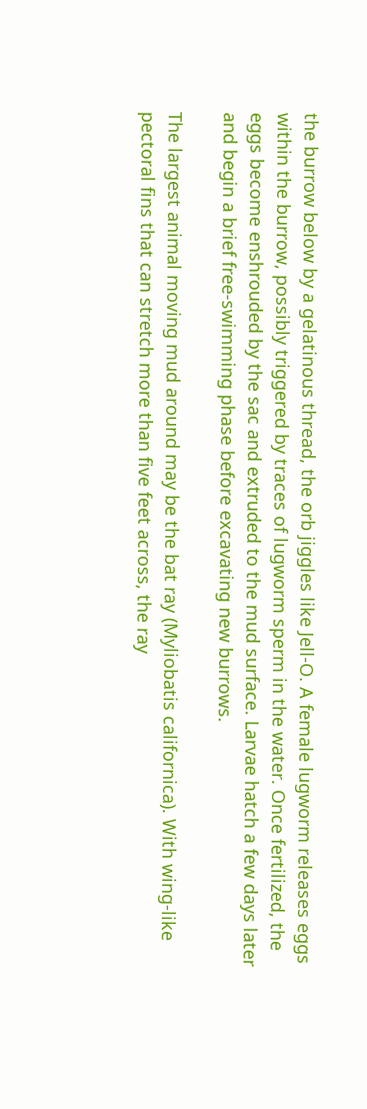the burrow below by a gelatinous thread, the orb jiggles like Jell-O. A female lugworm releases eggs within the burrow, possibly triggered by traces of lugworm sperm in the water. Once fertilized, the eggs become enshrouded by the sac and extruded to the mud surface. Larvae hatch a few days later and begin a brief free-swimming phase before excavating new burrows.

The largest animal moving mud around may be the bat ray (Myliobatis californica). With wing-like pectoral fins that can stretch more than five feet across, the ray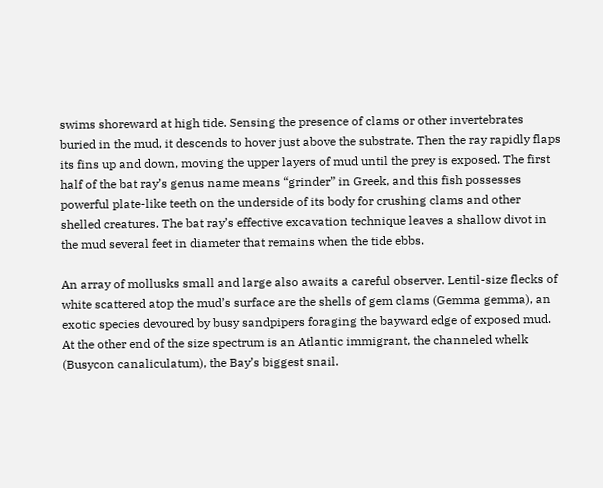swims shoreward at high tide. Sensing the presence of clams or other invertebrates buried in the mud, it descends to hover just above the substrate. Then the ray rapidly flaps its fins up and down, moving the upper layers of mud until the prey is exposed. The first half of the bat ray’s genus name means “grinder” in Greek, and this fish possesses powerful plate-like teeth on the underside of its body for crushing clams and other shelled creatures. The bat ray’s effective excavation technique leaves a shallow divot in the mud several feet in diameter that remains when the tide ebbs.

An array of mollusks small and large also awaits a careful observer. Lentil-size flecks of white scattered atop the mud’s surface are the shells of gem clams (Gemma gemma), an exotic species devoured by busy sandpipers foraging the bayward edge of exposed mud. At the other end of the size spectrum is an Atlantic immigrant, the channeled whelk (Busycon canaliculatum), the Bay’s biggest snail.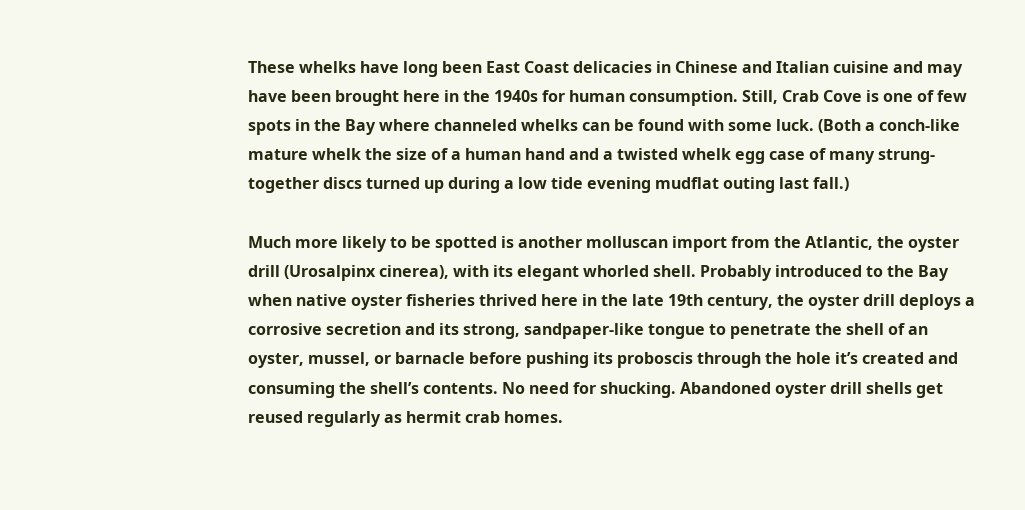These whelks have long been East Coast delicacies in Chinese and Italian cuisine and may have been brought here in the 1940s for human consumption. Still, Crab Cove is one of few spots in the Bay where channeled whelks can be found with some luck. (Both a conch-like mature whelk the size of a human hand and a twisted whelk egg case of many strung-together discs turned up during a low tide evening mudflat outing last fall.)

Much more likely to be spotted is another molluscan import from the Atlantic, the oyster drill (Urosalpinx cinerea), with its elegant whorled shell. Probably introduced to the Bay when native oyster fisheries thrived here in the late 19th century, the oyster drill deploys a corrosive secretion and its strong, sandpaper-like tongue to penetrate the shell of an oyster, mussel, or barnacle before pushing its proboscis through the hole it’s created and consuming the shell’s contents. No need for shucking. Abandoned oyster drill shells get reused regularly as hermit crab homes.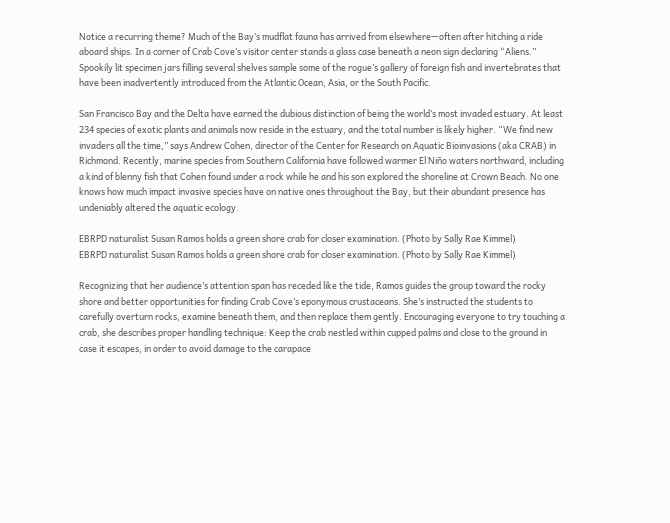Notice a recurring theme? Much of the Bay’s mudflat fauna has arrived from elsewhere—often after hitching a ride aboard ships. In a corner of Crab Cove’s visitor center stands a glass case beneath a neon sign declaring “Aliens.” Spookily lit specimen jars filling several shelves sample some of the rogue’s gallery of foreign fish and invertebrates that have been inadvertently introduced from the Atlantic Ocean, Asia, or the South Pacific.

San Francisco Bay and the Delta have earned the dubious distinction of being the world’s most invaded estuary. At least 234 species of exotic plants and animals now reside in the estuary, and the total number is likely higher. “We find new invaders all the time,” says Andrew Cohen, director of the Center for Research on Aquatic Bioinvasions (aka CRAB) in Richmond. Recently, marine species from Southern California have followed warmer El Niño waters northward, including a kind of blenny fish that Cohen found under a rock while he and his son explored the shoreline at Crown Beach. No one knows how much impact invasive species have on native ones throughout the Bay, but their abundant presence has undeniably altered the aquatic ecology.

EBRPD naturalist Susan Ramos holds a green shore crab for closer examination. (Photo by Sally Rae Kimmel)
EBRPD naturalist Susan Ramos holds a green shore crab for closer examination. (Photo by Sally Rae Kimmel)

Recognizing that her audience’s attention span has receded like the tide, Ramos guides the group toward the rocky shore and better opportunities for finding Crab Cove’s eponymous crustaceans. She’s instructed the students to carefully overturn rocks, examine beneath them, and then replace them gently. Encouraging everyone to try touching a crab, she describes proper handling technique: Keep the crab nestled within cupped palms and close to the ground in case it escapes, in order to avoid damage to the carapace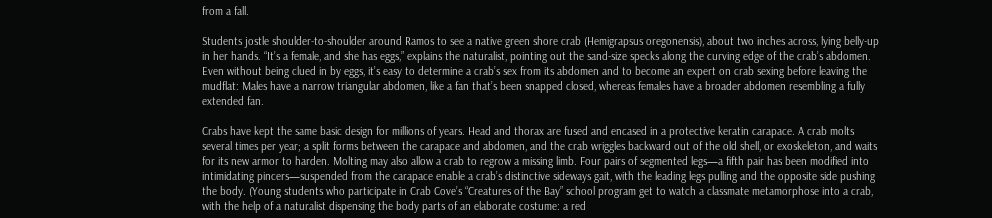from a fall.

Students jostle shoulder-to-shoulder around Ramos to see a native green shore crab (Hemigrapsus oregonensis), about two inches across, lying belly-up in her hands. “It’s a female, and she has eggs,” explains the naturalist, pointing out the sand-size specks along the curving edge of the crab’s abdomen. Even without being clued in by eggs, it’s easy to determine a crab’s sex from its abdomen and to become an expert on crab sexing before leaving the mudflat: Males have a narrow triangular abdomen, like a fan that’s been snapped closed, whereas females have a broader abdomen resembling a fully extended fan.

Crabs have kept the same basic design for millions of years. Head and thorax are fused and encased in a protective keratin carapace. A crab molts several times per year; a split forms between the carapace and abdomen, and the crab wriggles backward out of the old shell, or exoskeleton, and waits for its new armor to harden. Molting may also allow a crab to regrow a missing limb. Four pairs of segmented legs—a fifth pair has been modified into intimidating pincers—suspended from the carapace enable a crab’s distinctive sideways gait, with the leading legs pulling and the opposite side pushing the body. (Young students who participate in Crab Cove’s “Creatures of the Bay” school program get to watch a classmate metamorphose into a crab, with the help of a naturalist dispensing the body parts of an elaborate costume: a red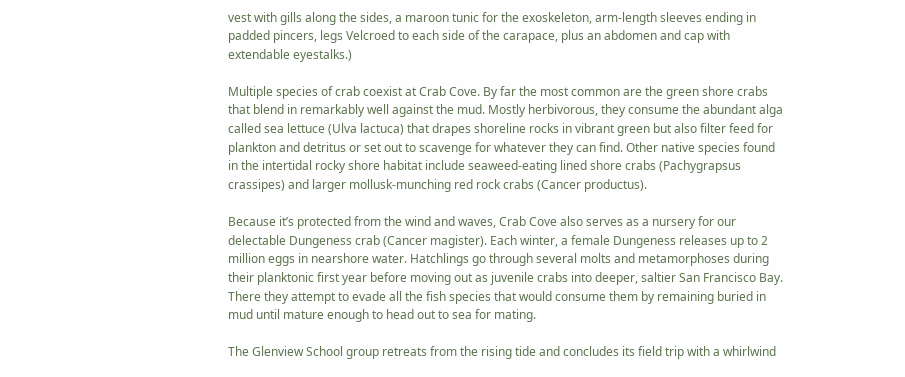vest with gills along the sides, a maroon tunic for the exoskeleton, arm-length sleeves ending in padded pincers, legs Velcroed to each side of the carapace, plus an abdomen and cap with extendable eyestalks.)

Multiple species of crab coexist at Crab Cove. By far the most common are the green shore crabs that blend in remarkably well against the mud. Mostly herbivorous, they consume the abundant alga called sea lettuce (Ulva lactuca) that drapes shoreline rocks in vibrant green but also filter feed for plankton and detritus or set out to scavenge for whatever they can find. Other native species found in the intertidal rocky shore habitat include seaweed-eating lined shore crabs (Pachygrapsus crassipes) and larger mollusk-munching red rock crabs (Cancer productus).

Because it’s protected from the wind and waves, Crab Cove also serves as a nursery for our delectable Dungeness crab (Cancer magister). Each winter, a female Dungeness releases up to 2 million eggs in nearshore water. Hatchlings go through several molts and metamorphoses during their planktonic first year before moving out as juvenile crabs into deeper, saltier San Francisco Bay. There they attempt to evade all the fish species that would consume them by remaining buried in mud until mature enough to head out to sea for mating.

The Glenview School group retreats from the rising tide and concludes its field trip with a whirlwind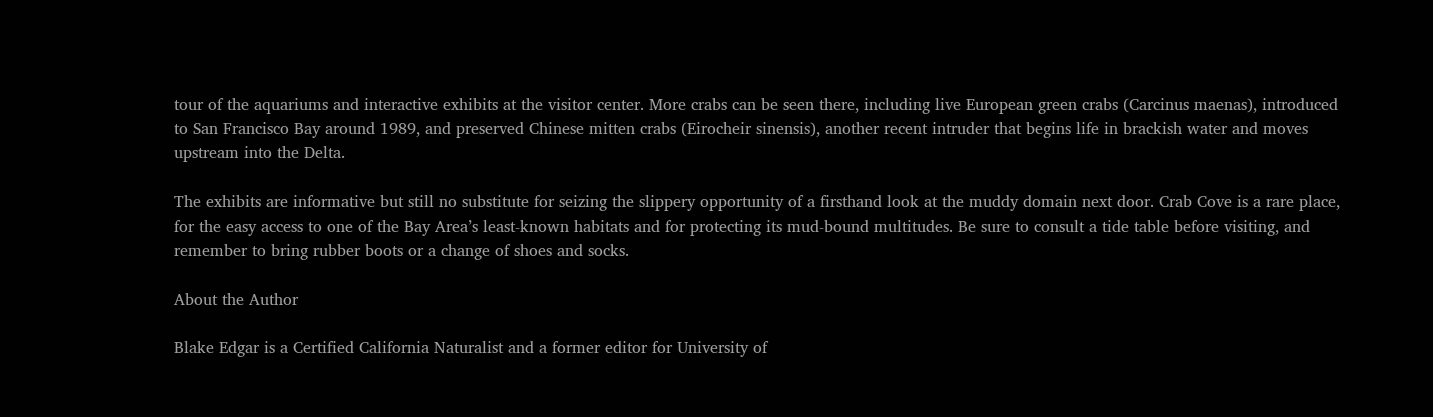tour of the aquariums and interactive exhibits at the visitor center. More crabs can be seen there, including live European green crabs (Carcinus maenas), introduced to San Francisco Bay around 1989, and preserved Chinese mitten crabs (Eirocheir sinensis), another recent intruder that begins life in brackish water and moves upstream into the Delta.

The exhibits are informative but still no substitute for seizing the slippery opportunity of a firsthand look at the muddy domain next door. Crab Cove is a rare place, for the easy access to one of the Bay Area’s least-known habitats and for protecting its mud-bound multitudes. Be sure to consult a tide table before visiting, and remember to bring rubber boots or a change of shoes and socks.

About the Author

Blake Edgar is a Certified California Naturalist and a former editor for University of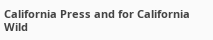California Press and for California Wild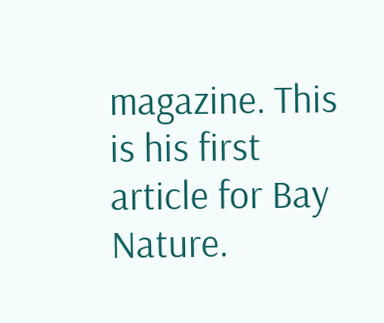magazine. This is his first article for Bay Nature.